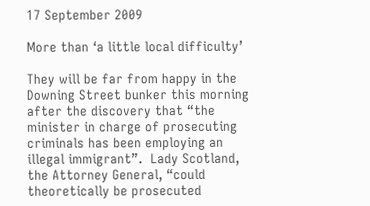17 September 2009

More than ‘a little local difficulty’

They will be far from happy in the Downing Street bunker this morning after the discovery that “the minister in charge of prosecuting criminals has been employing an illegal immigrant”.  Lady Scotland, the Attorney General, “could theoretically be prosecuted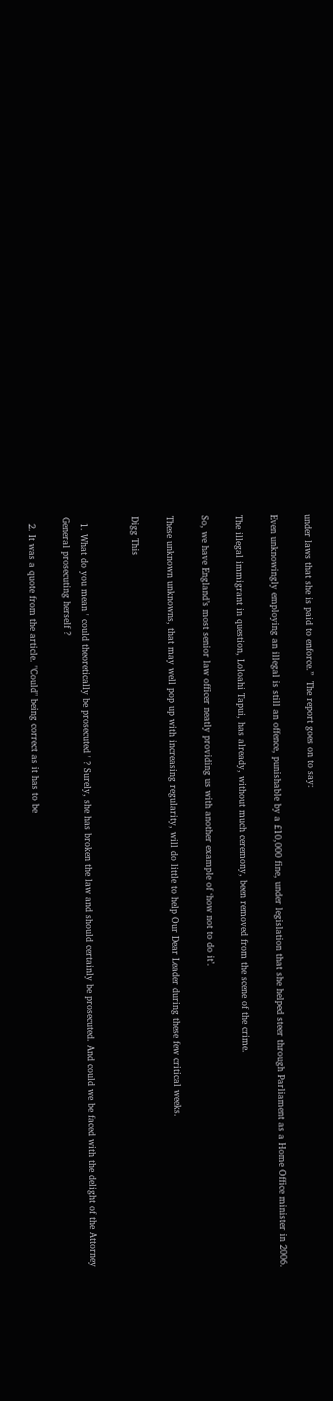under laws that she is paid to enforce.”  The report goes on to say:

Even unknowingly employing an illegal is still an offence, punishable by a £10,000 fine, under legislation that she helped steer through Parliament as a Home Office minister in 2006.

The illegal immigrant in question, Loloahi Tapui, has already, without much ceremony, been removed from the scene of the crime.

So, we have England’s most senior law officer neatly providing us with another example of ‘how not to do it’.

These unknown unknowns, that may well pop up with increasing regularity, will do little to help Our Dear Leader during these few critical weeks.

Digg This


  1. What do you mean ' could theoretically be prosecuted ' ? Surely, she has broken the law and should certainly be prosecuted. And could we be faced with the delight of the Attorney General prosecuting herself ?

  2. It was a quote from the article. "Could" being correct as it has to be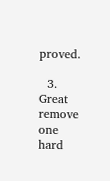proved.

  3. Great remove one hard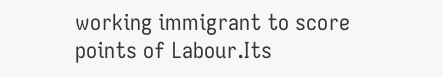working immigrant to score points of Labour.Its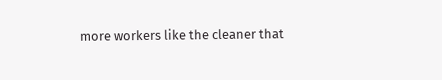more workers like the cleaner that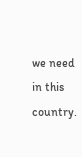we need in this country.